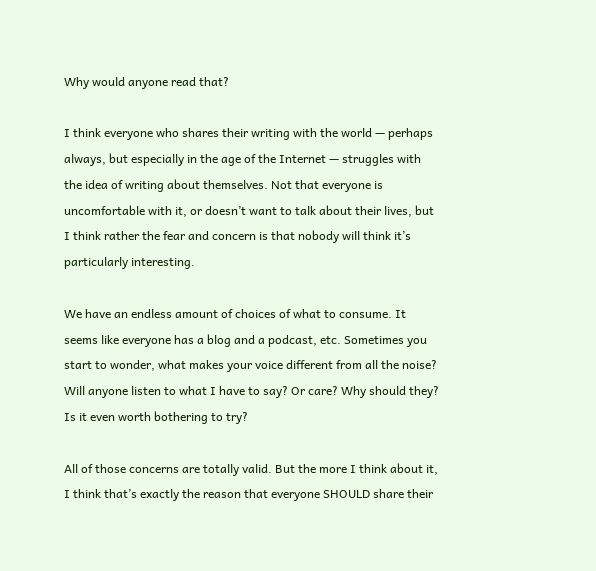Why would anyone read that?

I think everyone who shares their writing with the world — perhaps always, but especially in the age of the Internet — struggles with the idea of writing about themselves. Not that everyone is uncomfortable with it, or doesn’t want to talk about their lives, but I think rather the fear and concern is that nobody will think it’s particularly interesting.

We have an endless amount of choices of what to consume. It seems like everyone has a blog and a podcast, etc. Sometimes you start to wonder, what makes your voice different from all the noise? Will anyone listen to what I have to say? Or care? Why should they? Is it even worth bothering to try?

All of those concerns are totally valid. But the more I think about it, I think that’s exactly the reason that everyone SHOULD share their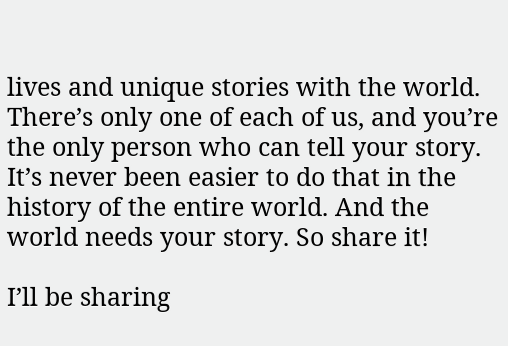lives and unique stories with the world. There’s only one of each of us, and you’re the only person who can tell your story. It’s never been easier to do that in the history of the entire world. And the world needs your story. So share it!

I’ll be sharing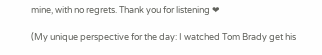mine, with no regrets. Thank you for listening ❤

(My unique perspective for the day: I watched Tom Brady get his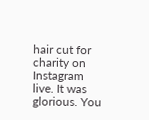hair cut for charity on Instagram live. It was glorious. You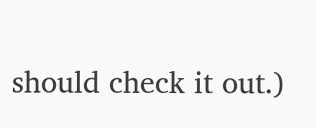should check it out.)